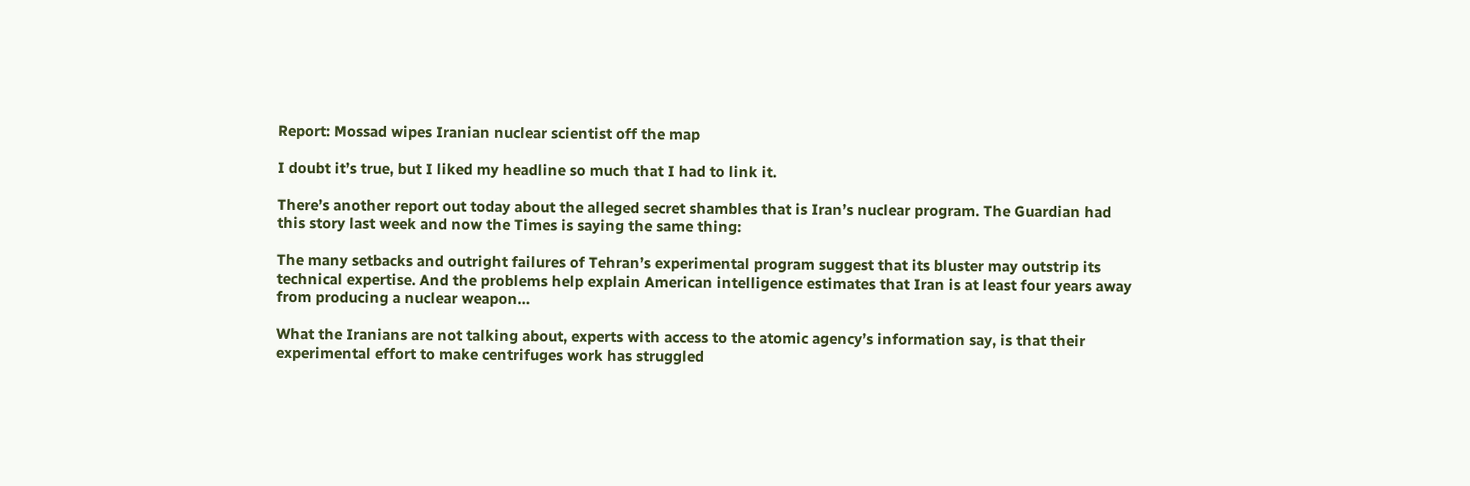Report: Mossad wipes Iranian nuclear scientist off the map

I doubt it’s true, but I liked my headline so much that I had to link it.

There’s another report out today about the alleged secret shambles that is Iran’s nuclear program. The Guardian had this story last week and now the Times is saying the same thing:

The many setbacks and outright failures of Tehran’s experimental program suggest that its bluster may outstrip its technical expertise. And the problems help explain American intelligence estimates that Iran is at least four years away from producing a nuclear weapon…

What the Iranians are not talking about, experts with access to the atomic agency’s information say, is that their experimental effort to make centrifuges work has struggled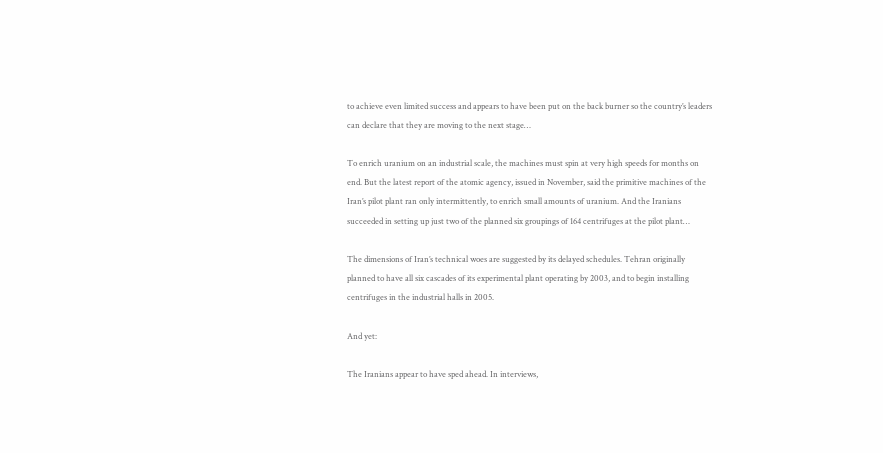to achieve even limited success and appears to have been put on the back burner so the country’s leaders can declare that they are moving to the next stage…

To enrich uranium on an industrial scale, the machines must spin at very high speeds for months on end. But the latest report of the atomic agency, issued in November, said the primitive machines of the Iran’s pilot plant ran only intermittently, to enrich small amounts of uranium. And the Iranians succeeded in setting up just two of the planned six groupings of 164 centrifuges at the pilot plant…

The dimensions of Iran’s technical woes are suggested by its delayed schedules. Tehran originally planned to have all six cascades of its experimental plant operating by 2003, and to begin installing centrifuges in the industrial halls in 2005.

And yet:

The Iranians appear to have sped ahead. In interviews,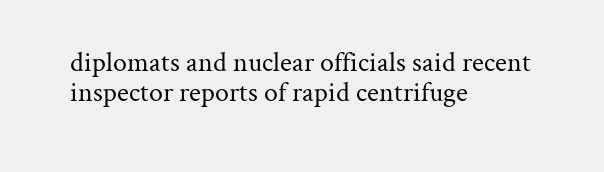diplomats and nuclear officials said recent inspector reports of rapid centrifuge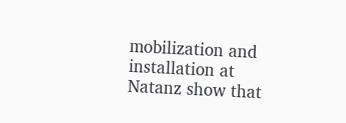mobilization and installation at Natanz show that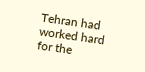Tehran had worked hard for the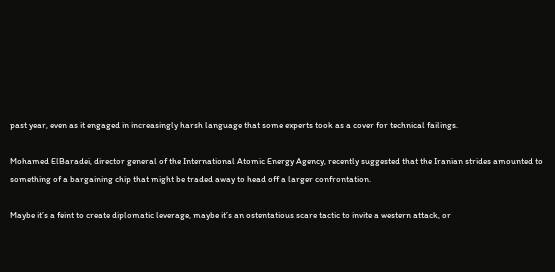past year, even as it engaged in increasingly harsh language that some experts took as a cover for technical failings.

Mohamed ElBaradei, director general of the International Atomic Energy Agency, recently suggested that the Iranian strides amounted to something of a bargaining chip that might be traded away to head off a larger confrontation.

Maybe it’s a feint to create diplomatic leverage, maybe it’s an ostentatious scare tactic to invite a western attack, or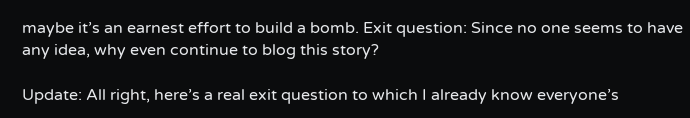maybe it’s an earnest effort to build a bomb. Exit question: Since no one seems to have any idea, why even continue to blog this story?

Update: All right, here’s a real exit question to which I already know everyone’s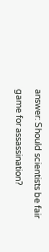answer: Should scientists be fair game for assassination?